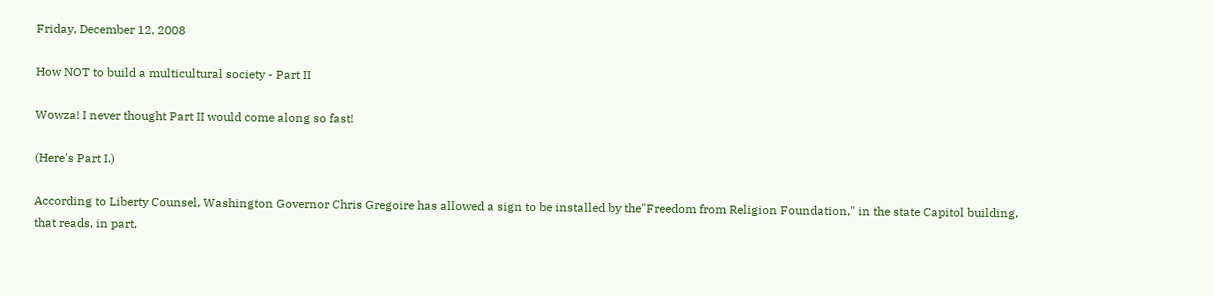Friday, December 12, 2008

How NOT to build a multicultural society - Part II

Wowza! I never thought Part II would come along so fast!

(Here's Part I.)

According to Liberty Counsel, Washington Governor Chris Gregoire has allowed a sign to be installed by the"Freedom from Religion Foundation," in the state Capitol building, that reads, in part,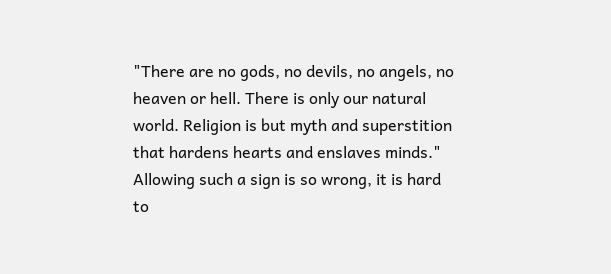"There are no gods, no devils, no angels, no heaven or hell. There is only our natural world. Religion is but myth and superstition that hardens hearts and enslaves minds."
Allowing such a sign is so wrong, it is hard to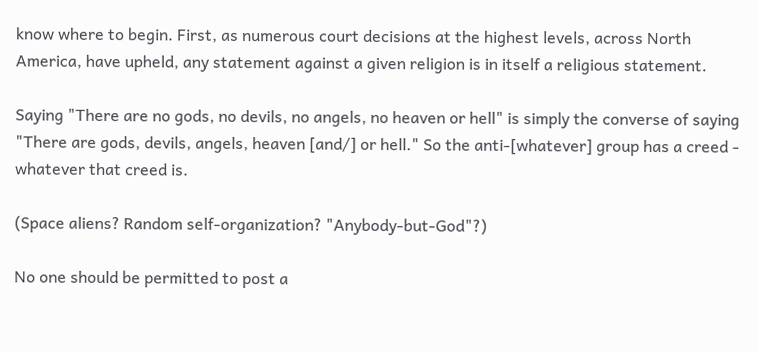know where to begin. First, as numerous court decisions at the highest levels, across North America, have upheld, any statement against a given religion is in itself a religious statement.

Saying "There are no gods, no devils, no angels, no heaven or hell" is simply the converse of saying "There are gods, devils, angels, heaven [and/] or hell." So the anti-[whatever] group has a creed - whatever that creed is.

(Space aliens? Random self-organization? "Anybody-but-God"?)

No one should be permitted to post a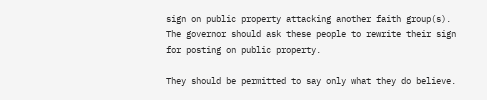sign on public property attacking another faith group(s). The governor should ask these people to rewrite their sign for posting on public property.

They should be permitted to say only what they do believe.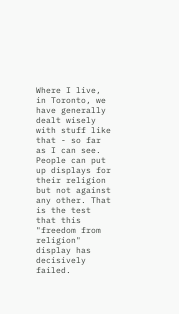Where I live, in Toronto, we have generally dealt wisely with stuff like that - so far as I can see. People can put up displays for their religion but not against any other. That is the test that this "freedom from religion" display has decisively failed.